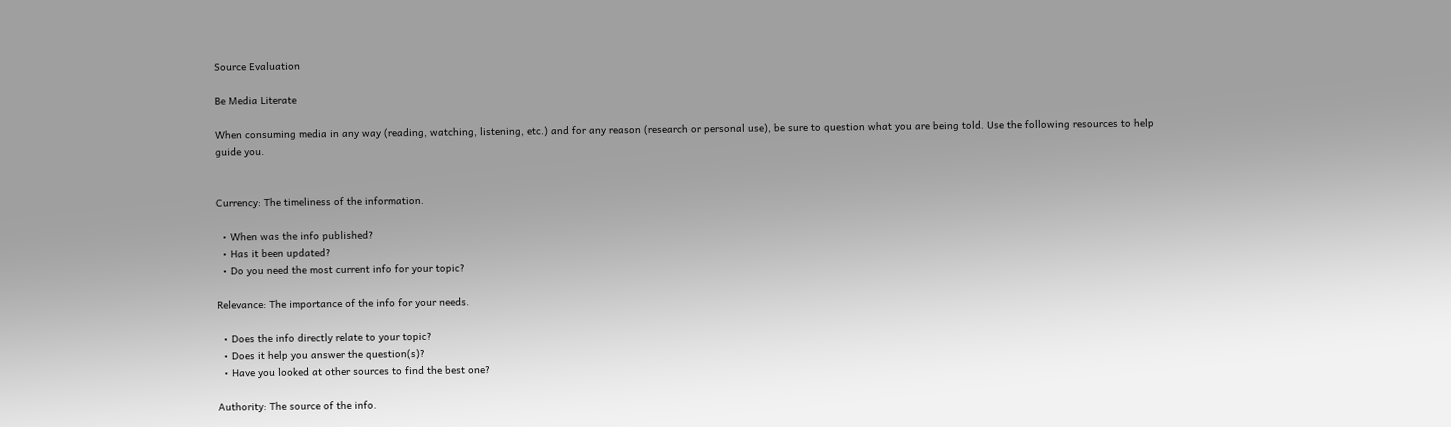Source Evaluation

Be Media Literate

When consuming media in any way (reading, watching, listening, etc.) and for any reason (research or personal use), be sure to question what you are being told. Use the following resources to help guide you.


Currency: The timeliness of the information.

  • When was the info published?
  • Has it been updated?
  • Do you need the most current info for your topic?

Relevance: The importance of the info for your needs.

  • Does the info directly relate to your topic?
  • Does it help you answer the question(s)?
  • Have you looked at other sources to find the best one?

Authority: The source of the info.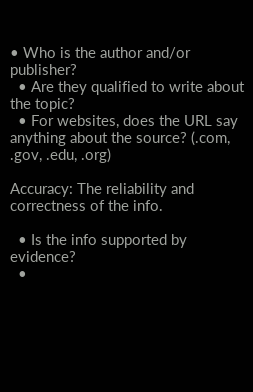• Who is the author and/or publisher?
  • Are they qualified to write about the topic?
  • For websites, does the URL say anything about the source? (.com, .gov, .edu, .org)

Accuracy: The reliability and correctness of the info.

  • Is the info supported by evidence?
  •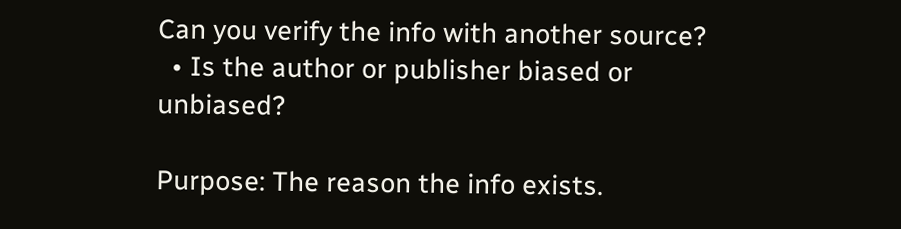Can you verify the info with another source?
  • Is the author or publisher biased or unbiased?

Purpose: The reason the info exists.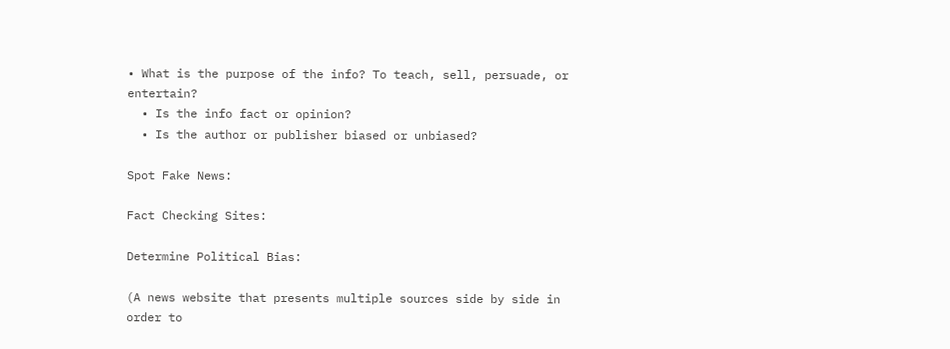• What is the purpose of the info? To teach, sell, persuade, or entertain?
  • Is the info fact or opinion?
  • Is the author or publisher biased or unbiased?

Spot Fake News:

Fact Checking Sites:

Determine Political Bias:

(A news website that presents multiple sources side by side in order to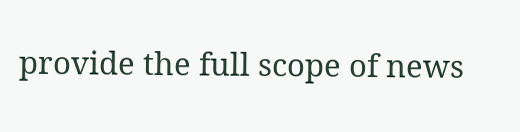provide the full scope of news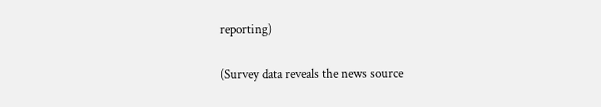reporting)

(Survey data reveals the news source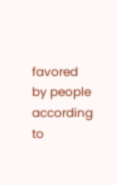favored by people according to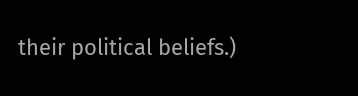their political beliefs.)